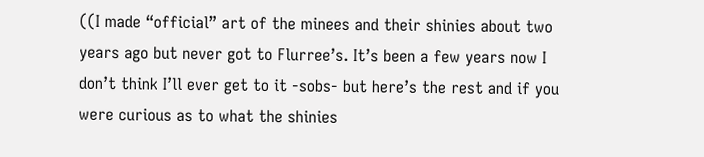((I made “official” art of the minees and their shinies about two years ago but never got to Flurree’s. It’s been a few years now I don’t think I’ll ever get to it -sobs- but here’s the rest and if you were curious as to what the shinies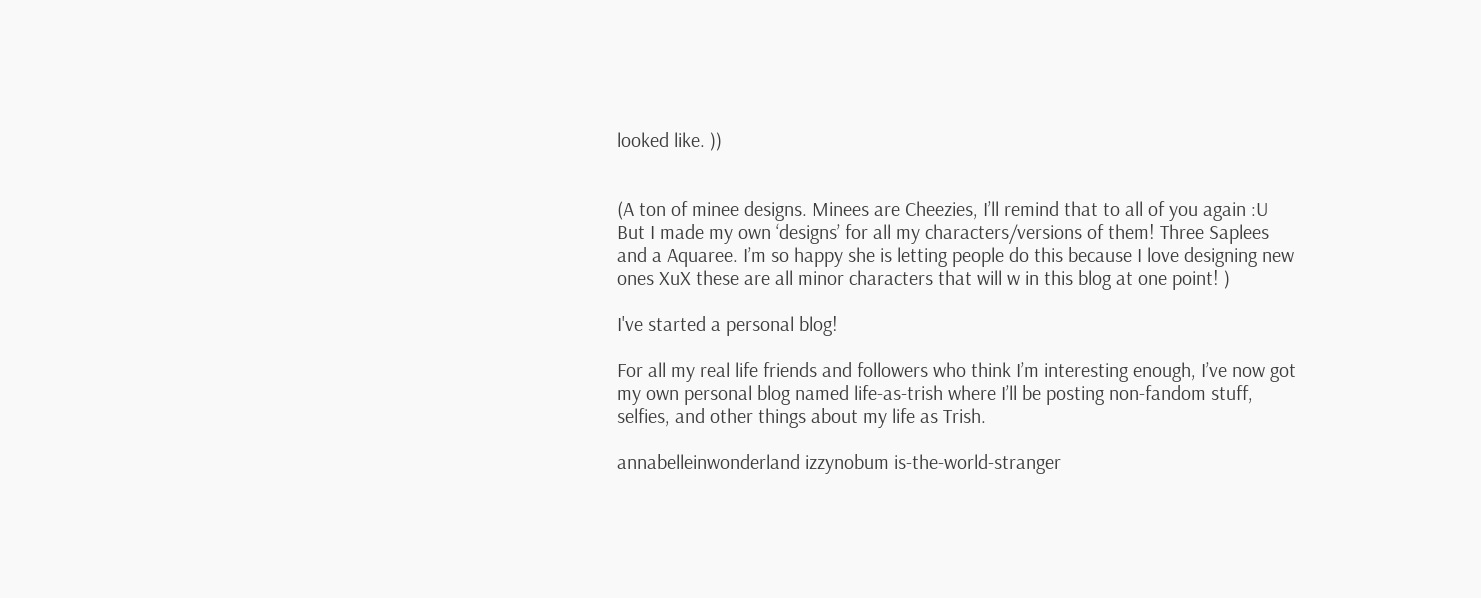looked like. ))


(A ton of minee designs. Minees are Cheezies, I’ll remind that to all of you again :U But I made my own ‘designs’ for all my characters/versions of them! Three Saplees and a Aquaree. I’m so happy she is letting people do this because I love designing new ones XuX these are all minor characters that will w in this blog at one point! )

I've started a personal blog!

For all my real life friends and followers who think I’m interesting enough, I’ve now got my own personal blog named life-as-trish where I’ll be posting non-fandom stuff, selfies, and other things about my life as Trish.

annabelleinwonderland izzynobum is-the-world-stranger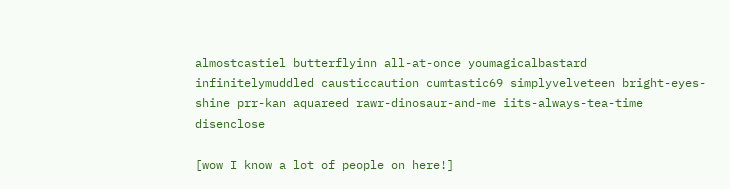almostcastiel butterflyinn all-at-once youmagicalbastard infinitelymuddled causticcaution cumtastic69 simplyvelveteen bright-eyes-shine prr-kan aquareed rawr-dinosaur-and-me iits-always-tea-time disenclose

[wow I know a lot of people on here!]